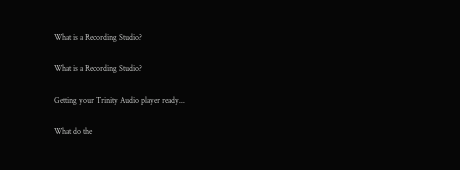What is a Recording Studio?

What is a Recording Studio?

Getting your Trinity Audio player ready...

What do the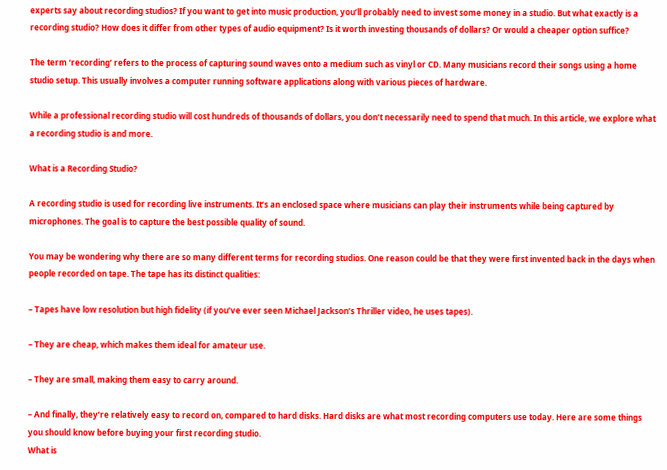experts say about recording studios? If you want to get into music production, you’ll probably need to invest some money in a studio. But what exactly is a recording studio? How does it differ from other types of audio equipment? Is it worth investing thousands of dollars? Or would a cheaper option suffice?

The term ‘recording’ refers to the process of capturing sound waves onto a medium such as vinyl or CD. Many musicians record their songs using a home studio setup. This usually involves a computer running software applications along with various pieces of hardware.

While a professional recording studio will cost hundreds of thousands of dollars, you don’t necessarily need to spend that much. In this article, we explore what a recording studio is and more.

What is a Recording Studio?

A recording studio is used for recording live instruments. It’s an enclosed space where musicians can play their instruments while being captured by microphones. The goal is to capture the best possible quality of sound.

You may be wondering why there are so many different terms for recording studios. One reason could be that they were first invented back in the days when people recorded on tape. The tape has its distinct qualities:

– Tapes have low resolution but high fidelity (if you’ve ever seen Michael Jackson’s Thriller video, he uses tapes).

– They are cheap, which makes them ideal for amateur use.

– They are small, making them easy to carry around.

– And finally, they’re relatively easy to record on, compared to hard disks. Hard disks are what most recording computers use today. Here are some things you should know before buying your first recording studio.                                                                                                                                                                                                        What is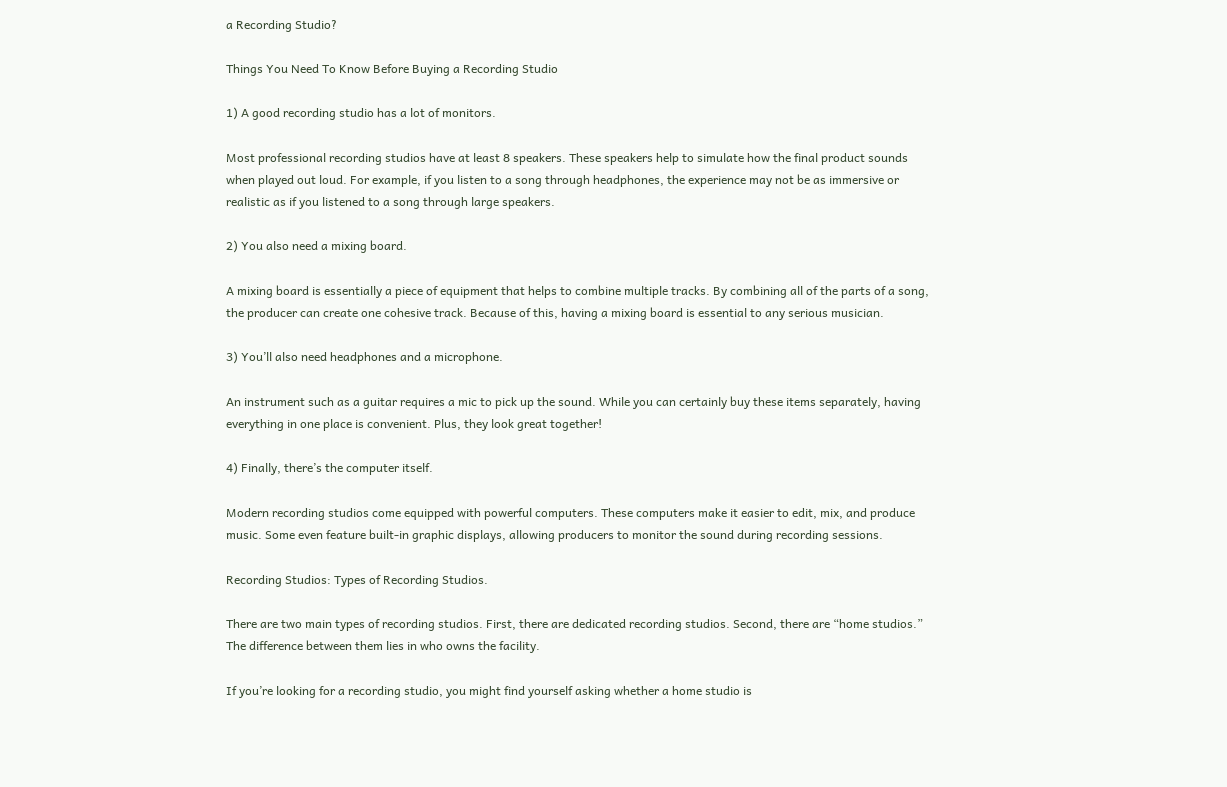a Recording Studio?

Things You Need To Know Before Buying a Recording Studio

1) A good recording studio has a lot of monitors.

Most professional recording studios have at least 8 speakers. These speakers help to simulate how the final product sounds when played out loud. For example, if you listen to a song through headphones, the experience may not be as immersive or realistic as if you listened to a song through large speakers.

2) You also need a mixing board.

A mixing board is essentially a piece of equipment that helps to combine multiple tracks. By combining all of the parts of a song, the producer can create one cohesive track. Because of this, having a mixing board is essential to any serious musician.

3) You’ll also need headphones and a microphone.

An instrument such as a guitar requires a mic to pick up the sound. While you can certainly buy these items separately, having everything in one place is convenient. Plus, they look great together!

4) Finally, there’s the computer itself.

Modern recording studios come equipped with powerful computers. These computers make it easier to edit, mix, and produce music. Some even feature built-in graphic displays, allowing producers to monitor the sound during recording sessions.

Recording Studios: Types of Recording Studios.

There are two main types of recording studios. First, there are dedicated recording studios. Second, there are “home studios.” The difference between them lies in who owns the facility.

If you’re looking for a recording studio, you might find yourself asking whether a home studio is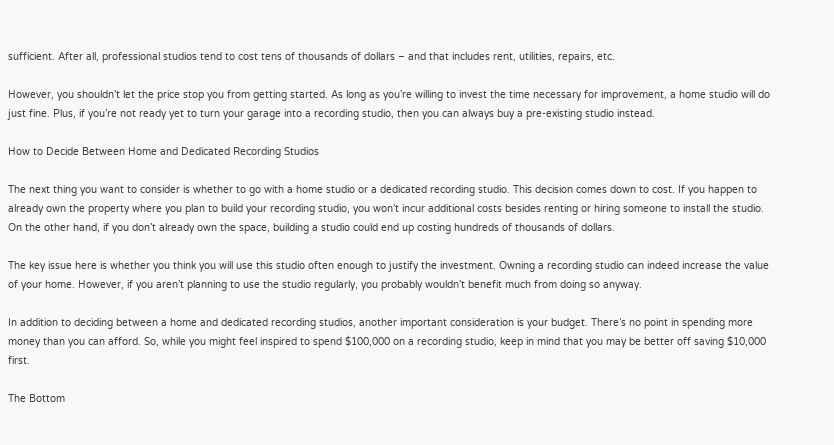sufficient. After all, professional studios tend to cost tens of thousands of dollars – and that includes rent, utilities, repairs, etc.

However, you shouldn’t let the price stop you from getting started. As long as you’re willing to invest the time necessary for improvement, a home studio will do just fine. Plus, if you’re not ready yet to turn your garage into a recording studio, then you can always buy a pre-existing studio instead.

How to Decide Between Home and Dedicated Recording Studios

The next thing you want to consider is whether to go with a home studio or a dedicated recording studio. This decision comes down to cost. If you happen to already own the property where you plan to build your recording studio, you won’t incur additional costs besides renting or hiring someone to install the studio. On the other hand, if you don’t already own the space, building a studio could end up costing hundreds of thousands of dollars.

The key issue here is whether you think you will use this studio often enough to justify the investment. Owning a recording studio can indeed increase the value of your home. However, if you aren’t planning to use the studio regularly, you probably wouldn’t benefit much from doing so anyway.

In addition to deciding between a home and dedicated recording studios, another important consideration is your budget. There’s no point in spending more money than you can afford. So, while you might feel inspired to spend $100,000 on a recording studio, keep in mind that you may be better off saving $10,000 first.

The Bottom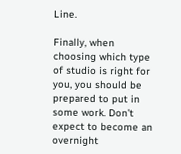Line.

Finally, when choosing which type of studio is right for you, you should be prepared to put in some work. Don’t expect to become an overnight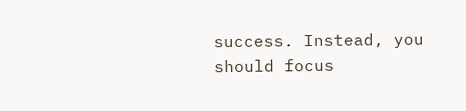success. Instead, you should focus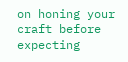on honing your craft before expecting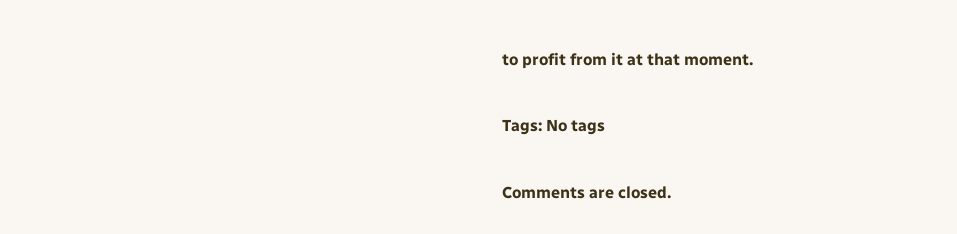to profit from it at that moment.

Tags: No tags

Comments are closed.